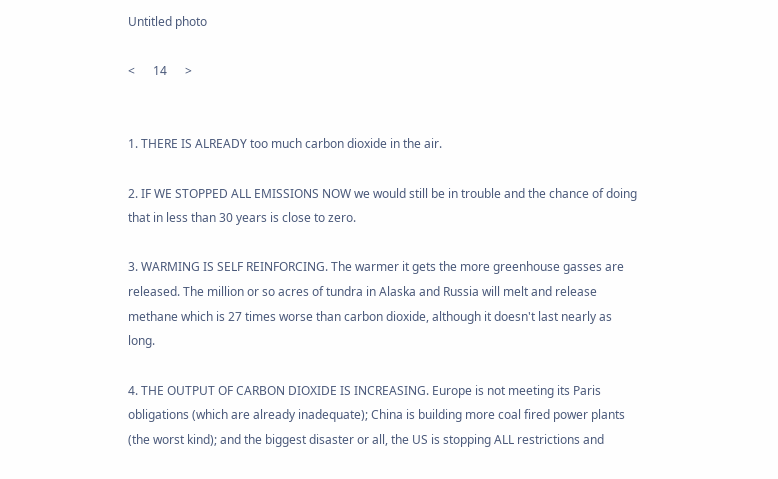Untitled photo

<      14      >


1. THERE IS ALREADY too much carbon dioxide in the air.

2. IF WE STOPPED ALL EMISSIONS NOW we would still be in trouble and the chance of doing that in less than 30 years is close to zero.

3. WARMING IS SELF REINFORCING. The warmer it gets the more greenhouse gasses are released. The million or so acres of tundra in Alaska and Russia will melt and release methane which is 27 times worse than carbon dioxide, although it doesn't last nearly as long.

4. THE OUTPUT OF CARBON DIOXIDE IS INCREASING. Europe is not meeting its Paris obligations (which are already inadequate); China is building more coal fired power plants (the worst kind); and the biggest disaster or all, the US is stopping ALL restrictions and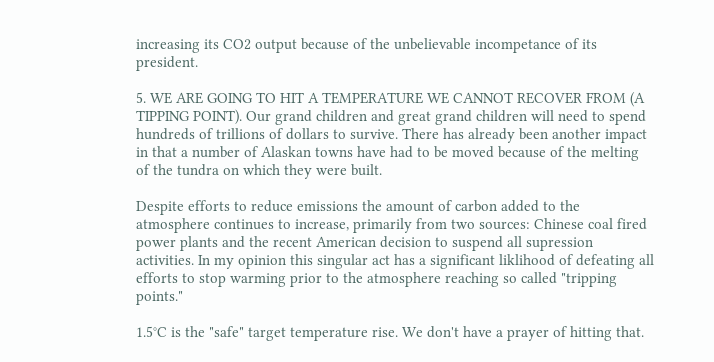increasing its CO2 output because of the unbelievable incompetance of its president.

5. WE ARE GOING TO HIT A TEMPERATURE WE CANNOT RECOVER FROM (A TIPPING POINT). Our grand children and great grand children will need to spend hundreds of trillions of dollars to survive. There has already been another impact in that a number of Alaskan towns have had to be moved because of the melting of the tundra on which they were built.

Despite efforts to reduce emissions the amount of carbon added to the atmosphere continues to increase, primarily from two sources: Chinese coal fired power plants and the recent American decision to suspend all supression activities. In my opinion this singular act has a significant liklihood of defeating all efforts to stop warming prior to the atmosphere reaching so called "tripping points."

1.5°C is the "safe" target temperature rise. We don't have a prayer of hitting that.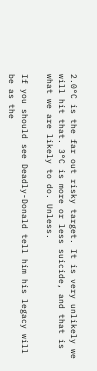2.0°C is the far out risky target. It is very unlikely we will hit that. 3°C is more or less suicide, and that is what we are likely to do. Unless.

If you should see Deadly-Donald tell him his legacy will be as the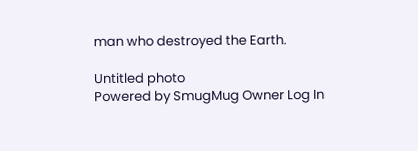man who destroyed the Earth.

Untitled photo
Powered by SmugMug Owner Log In